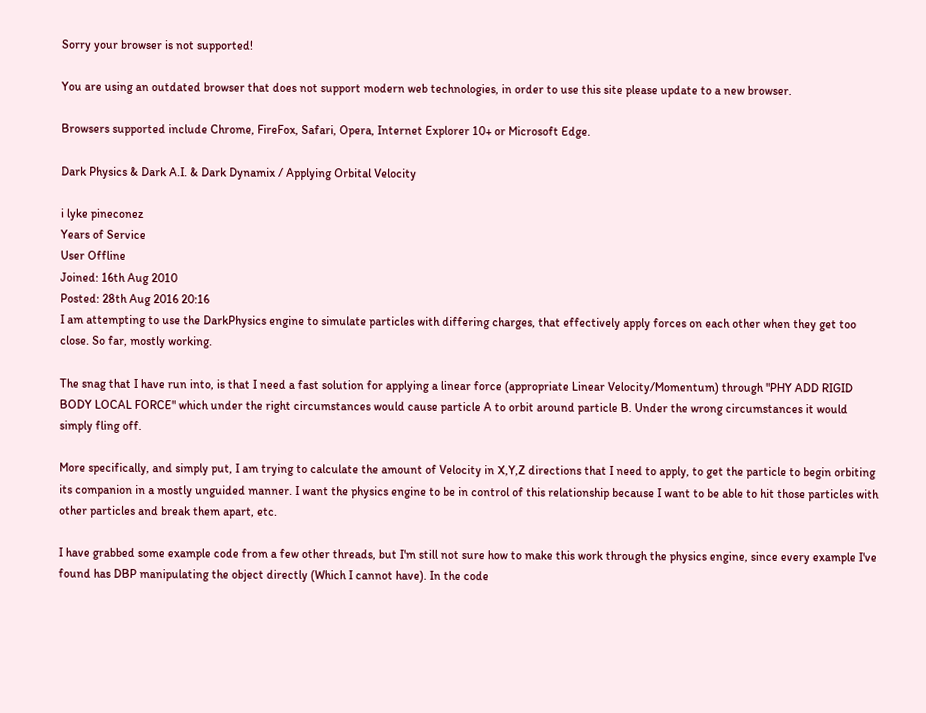Sorry your browser is not supported!

You are using an outdated browser that does not support modern web technologies, in order to use this site please update to a new browser.

Browsers supported include Chrome, FireFox, Safari, Opera, Internet Explorer 10+ or Microsoft Edge.

Dark Physics & Dark A.I. & Dark Dynamix / Applying Orbital Velocity

i lyke pineconez
Years of Service
User Offline
Joined: 16th Aug 2010
Posted: 28th Aug 2016 20:16
I am attempting to use the DarkPhysics engine to simulate particles with differing charges, that effectively apply forces on each other when they get too close. So far, mostly working.

The snag that I have run into, is that I need a fast solution for applying a linear force (appropriate Linear Velocity/Momentum) through "PHY ADD RIGID BODY LOCAL FORCE" which under the right circumstances would cause particle A to orbit around particle B. Under the wrong circumstances it would simply fling off.

More specifically, and simply put, I am trying to calculate the amount of Velocity in X,Y,Z directions that I need to apply, to get the particle to begin orbiting its companion in a mostly unguided manner. I want the physics engine to be in control of this relationship because I want to be able to hit those particles with other particles and break them apart, etc.

I have grabbed some example code from a few other threads, but I'm still not sure how to make this work through the physics engine, since every example I've found has DBP manipulating the object directly (Which I cannot have). In the code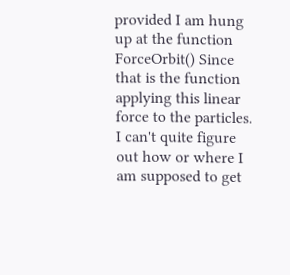provided I am hung up at the function ForceOrbit() Since that is the function applying this linear force to the particles. I can't quite figure out how or where I am supposed to get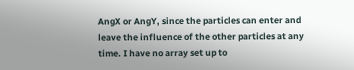AngX or AngY, since the particles can enter and leave the influence of the other particles at any time. I have no array set up to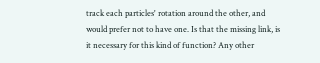track each particles' rotation around the other, and would prefer not to have one. Is that the missing link, is it necessary for this kind of function? Any other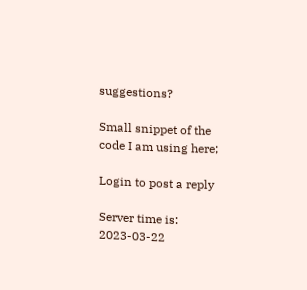suggestions?

Small snippet of the code I am using here;

Login to post a reply

Server time is: 2023-03-22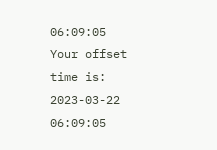06:09:05
Your offset time is: 2023-03-22 06:09:05